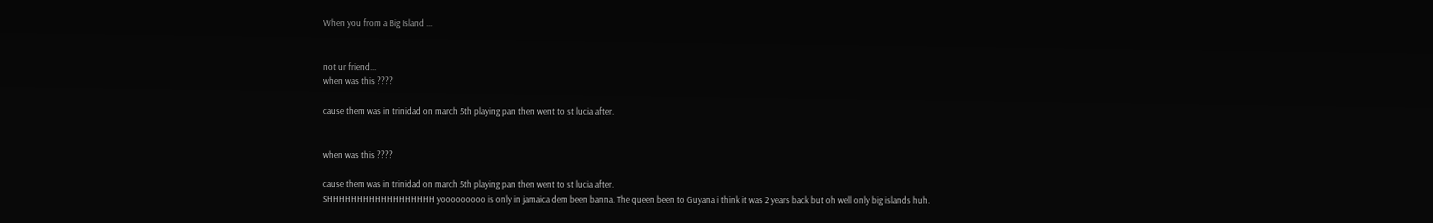When you from a Big Island ...


not ur friend...
when was this ????

cause them was in trinidad on march 5th playing pan then went to st lucia after.


when was this ????

cause them was in trinidad on march 5th playing pan then went to st lucia after.
SHHHHHHHHHHHHHHHHHH yooooooooo is only in jamaica dem been banna. The queen been to Guyana i think it was 2 years back but oh well only big islands huh.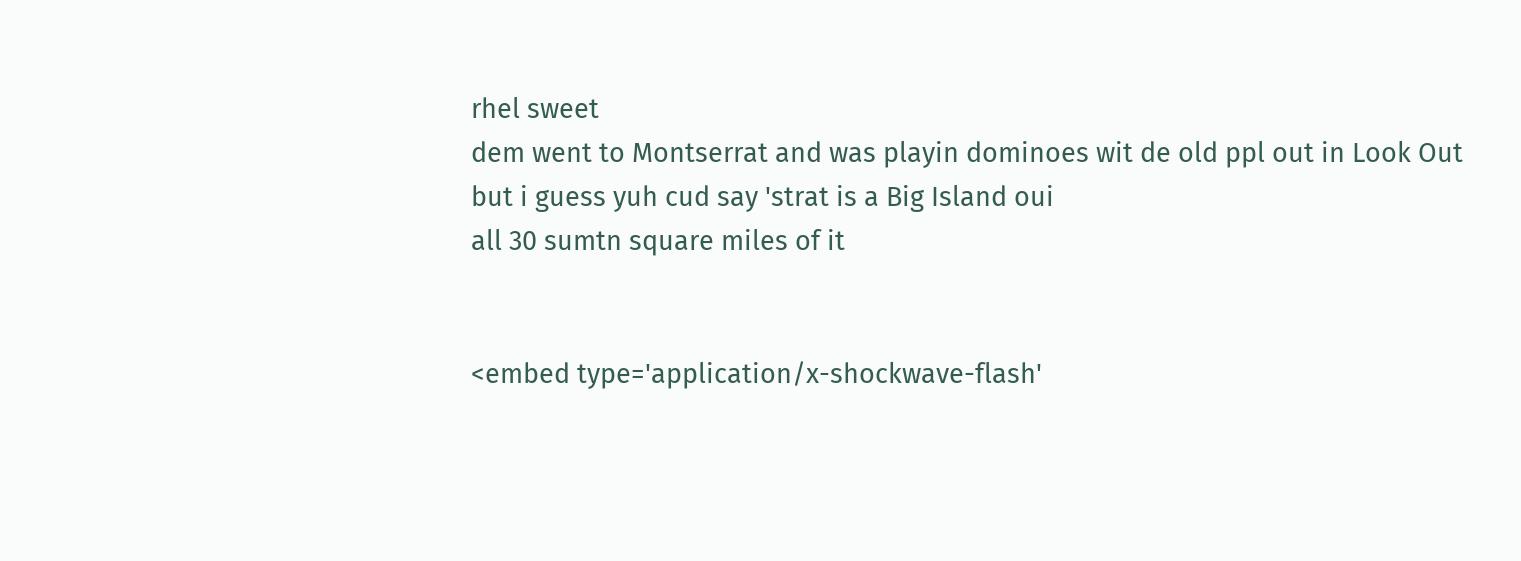rhel sweet
dem went to Montserrat and was playin dominoes wit de old ppl out in Look Out
but i guess yuh cud say 'strat is a Big Island oui
all 30 sumtn square miles of it


<embed type='application/x-shockwave-flash'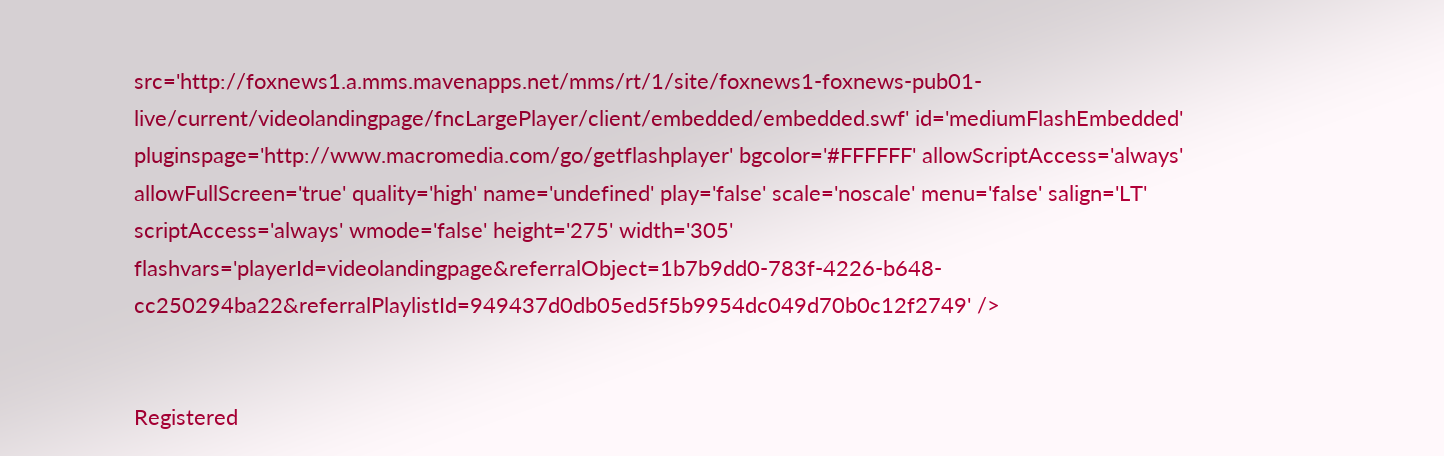src='http://foxnews1.a.mms.mavenapps.net/mms/rt/1/site/foxnews1-foxnews-pub01-live/current/videolandingpage/fncLargePlayer/client/embedded/embedded.swf' id='mediumFlashEmbedded' pluginspage='http://www.macromedia.com/go/getflashplayer' bgcolor='#FFFFFF' allowScriptAccess='always' allowFullScreen='true' quality='high' name='undefined' play='false' scale='noscale' menu='false' salign='LT' scriptAccess='always' wmode='false' height='275' width='305' flashvars='playerId=videolandingpage&referralObject=1b7b9dd0-783f-4226-b648-cc250294ba22&referralPlaylistId=949437d0db05ed5f5b9954dc049d70b0c12f2749' />


Registered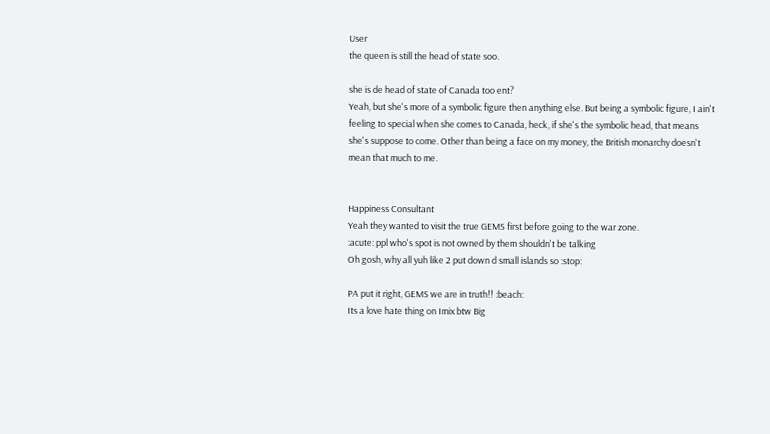User
the queen is still the head of state soo.

she is de head of state of Canada too ent?
Yeah, but she's more of a symbolic figure then anything else. But being a symbolic figure, I ain't feeling to special when she comes to Canada, heck, if she's the symbolic head, that means she's suppose to come. Other than being a face on my money, the British monarchy doesn't mean that much to me.


Happiness Consultant
Yeah they wanted to visit the true GEMS first before going to the war zone.
:acute: ppl who's spot is not owned by them shouldn't be talking
Oh gosh, why all yuh like 2 put down d small islands so :stop:

PA put it right, GEMS we are in truth!! :beach:
Its a love hate thing on Imix btw Big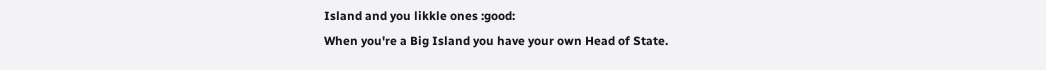Island and you likkle ones :good:
When you're a Big Island you have your own Head of State.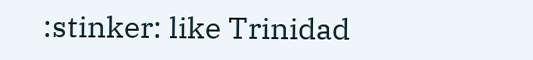:stinker: like Trinidad